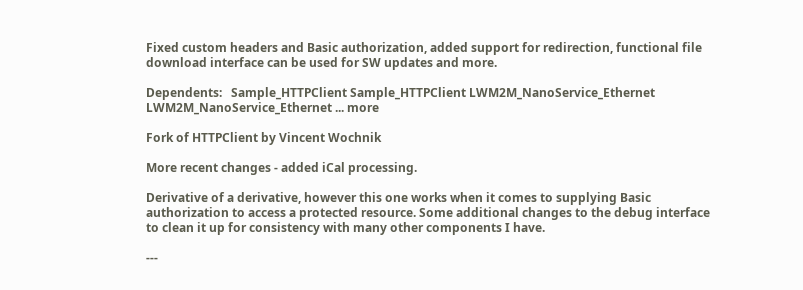Fixed custom headers and Basic authorization, added support for redirection, functional file download interface can be used for SW updates and more.

Dependents:   Sample_HTTPClient Sample_HTTPClient LWM2M_NanoService_Ethernet LWM2M_NanoService_Ethernet ... more

Fork of HTTPClient by Vincent Wochnik

More recent changes - added iCal processing.

Derivative of a derivative, however this one works when it comes to supplying Basic authorization to access a protected resource. Some additional changes to the debug interface to clean it up for consistency with many other components I have.

---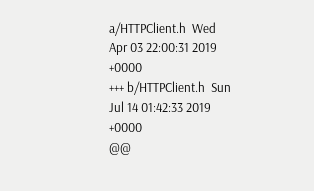a/HTTPClient.h  Wed Apr 03 22:00:31 2019 +0000
+++ b/HTTPClient.h  Sun Jul 14 01:42:33 2019 +0000
@@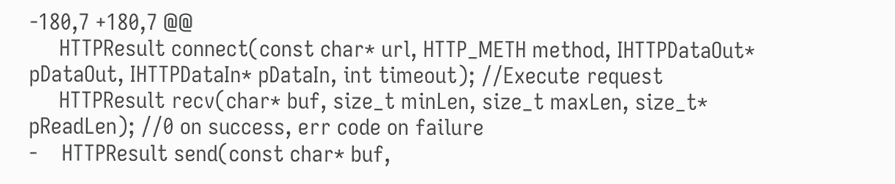-180,7 +180,7 @@
     HTTPResult connect(const char* url, HTTP_METH method, IHTTPDataOut* pDataOut, IHTTPDataIn* pDataIn, int timeout); //Execute request
     HTTPResult recv(char* buf, size_t minLen, size_t maxLen, size_t* pReadLen); //0 on success, err code on failure
-    HTTPResult send(const char* buf,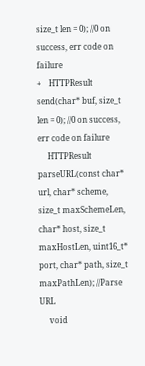size_t len = 0); //0 on success, err code on failure
+    HTTPResult send(char* buf, size_t len = 0); //0 on success, err code on failure
     HTTPResult parseURL(const char* url, char* scheme, size_t maxSchemeLen, char* host, size_t maxHostLen, uint16_t* port, char* path, size_t maxPathLen); //Parse URL
     void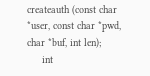createauth (const char *user, const char *pwd, char *buf, int len);
     int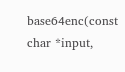base64enc(const char *input,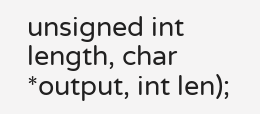unsigned int length, char *output, int len);